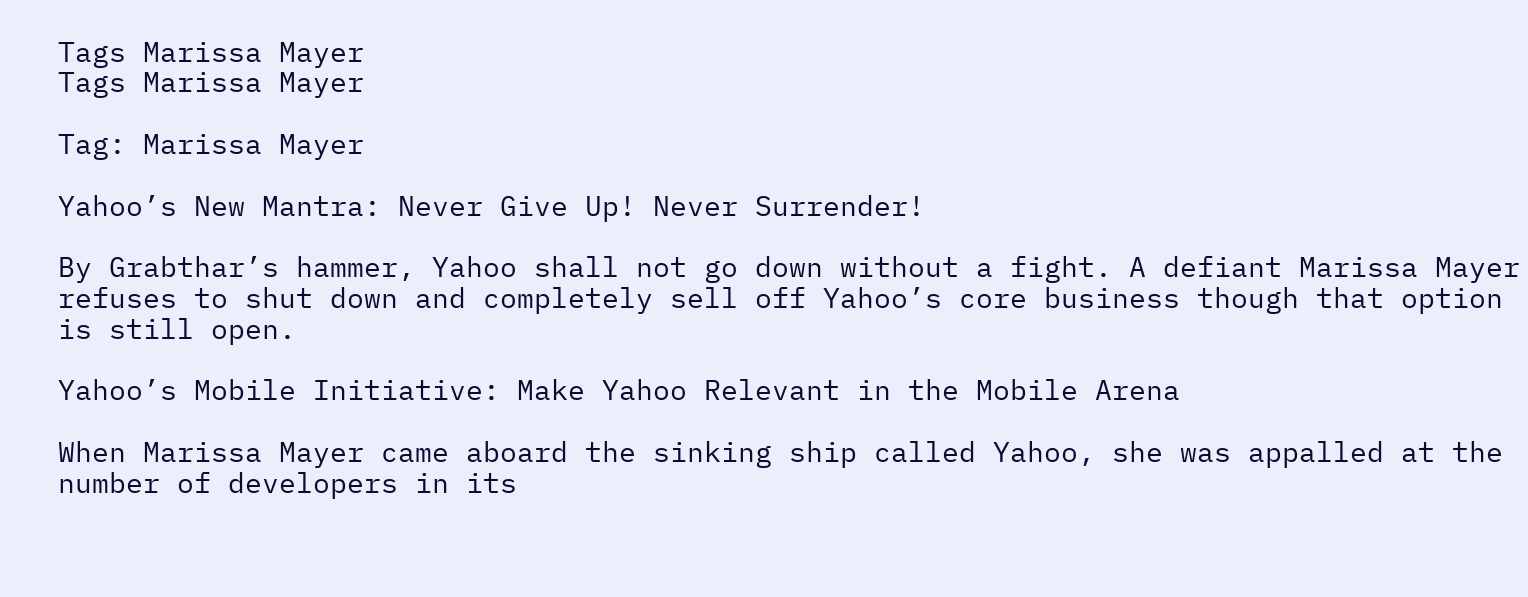Tags Marissa Mayer
Tags Marissa Mayer

Tag: Marissa Mayer

Yahoo’s New Mantra: Never Give Up! Never Surrender!

By Grabthar’s hammer, Yahoo shall not go down without a fight. A defiant Marissa Mayer refuses to shut down and completely sell off Yahoo’s core business though that option is still open.

Yahoo’s Mobile Initiative: Make Yahoo Relevant in the Mobile Arena

When Marissa Mayer came aboard the sinking ship called Yahoo, she was appalled at the number of developers in its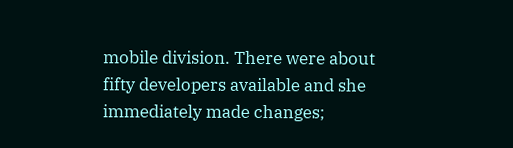mobile division. There were about fifty developers available and she immediately made changes;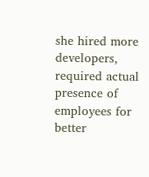she hired more developers, required actual presence of employees for better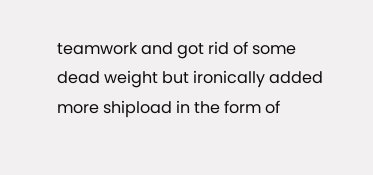teamwork and got rid of some dead weight but ironically added more shipload in the form of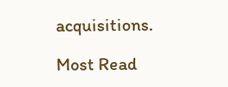acquisitions.

Most Read